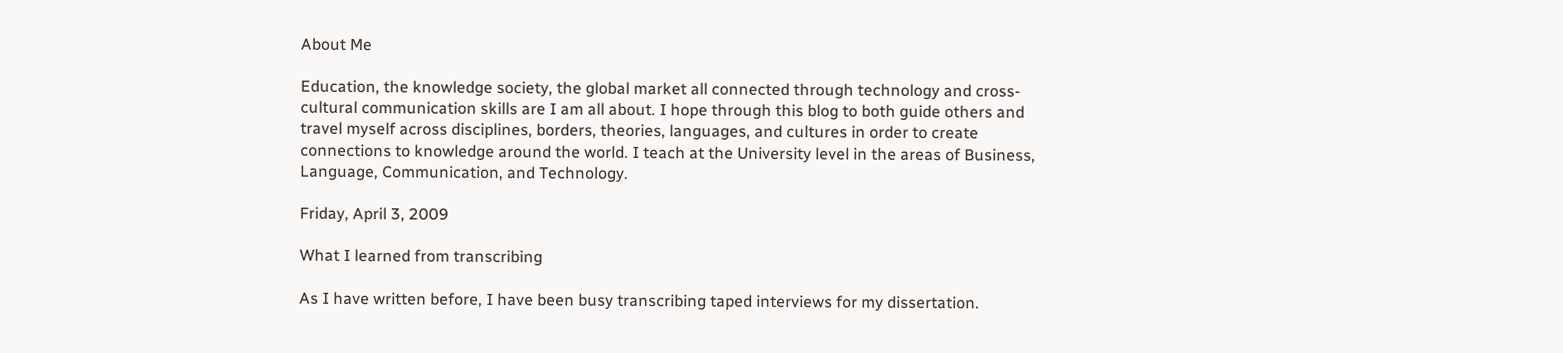About Me

Education, the knowledge society, the global market all connected through technology and cross-cultural communication skills are I am all about. I hope through this blog to both guide others and travel myself across disciplines, borders, theories, languages, and cultures in order to create connections to knowledge around the world. I teach at the University level in the areas of Business, Language, Communication, and Technology.

Friday, April 3, 2009

What I learned from transcribing

As I have written before, I have been busy transcribing taped interviews for my dissertation.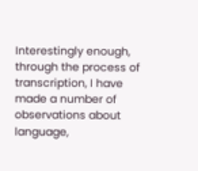Interestingly enough, through the process of transcription, I have made a number of observations about language,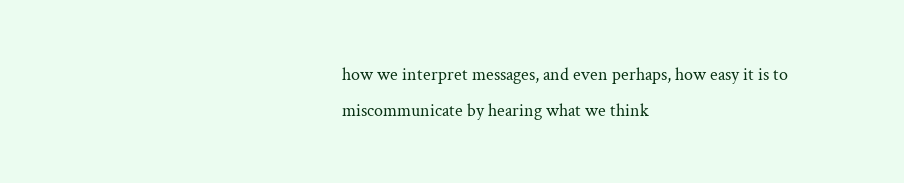how we interpret messages, and even perhaps, how easy it is to miscommunicate by hearing what we think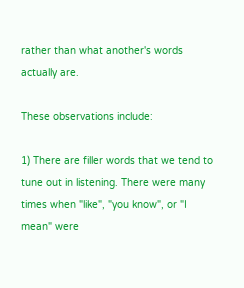rather than what another's words actually are.

These observations include:

1) There are filler words that we tend to tune out in listening. There were many times when "like", "you know", or "I mean" were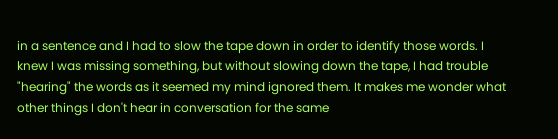in a sentence and I had to slow the tape down in order to identify those words. I knew I was missing something, but without slowing down the tape, I had trouble "hearing" the words as it seemed my mind ignored them. It makes me wonder what other things I don't hear in conversation for the same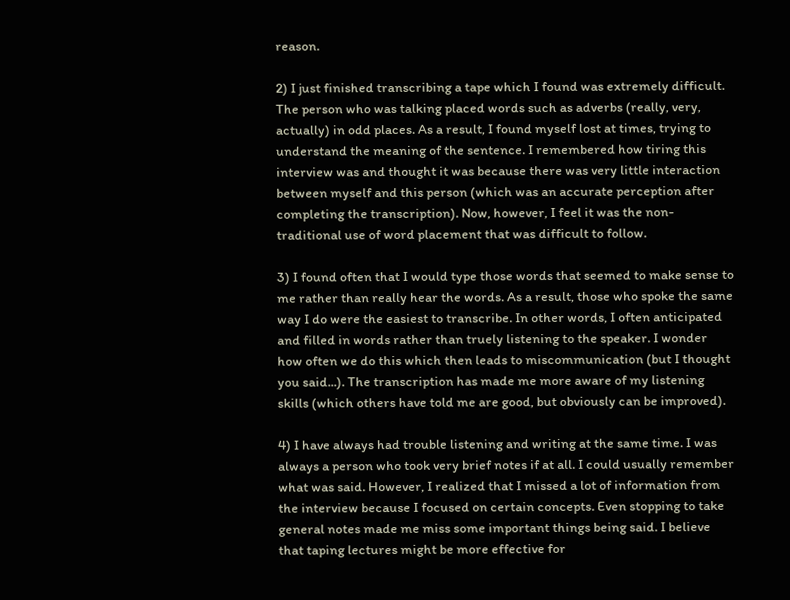reason.

2) I just finished transcribing a tape which I found was extremely difficult. The person who was talking placed words such as adverbs (really, very, actually) in odd places. As a result, I found myself lost at times, trying to understand the meaning of the sentence. I remembered how tiring this interview was and thought it was because there was very little interaction between myself and this person (which was an accurate perception after completing the transcription). Now, however, I feel it was the non-traditional use of word placement that was difficult to follow.

3) I found often that I would type those words that seemed to make sense to me rather than really hear the words. As a result, those who spoke the same way I do were the easiest to transcribe. In other words, I often anticipated and filled in words rather than truely listening to the speaker. I wonder how often we do this which then leads to miscommunication (but I thought you said...). The transcription has made me more aware of my listening skills (which others have told me are good, but obviously can be improved).

4) I have always had trouble listening and writing at the same time. I was always a person who took very brief notes if at all. I could usually remember what was said. However, I realized that I missed a lot of information from the interview because I focused on certain concepts. Even stopping to take general notes made me miss some important things being said. I believe that taping lectures might be more effective for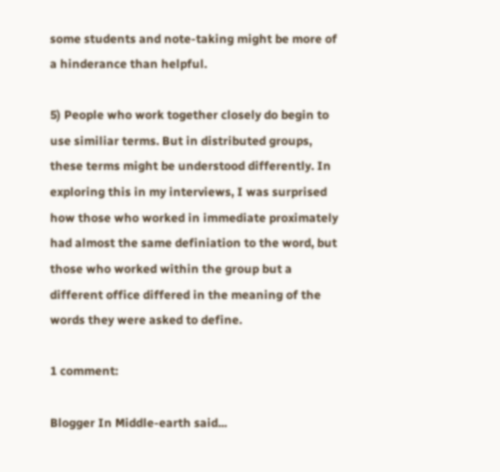some students and note-taking might be more of a hinderance than helpful.

5) People who work together closely do begin to use similiar terms. But in distributed groups, these terms might be understood differently. In exploring this in my interviews, I was surprised how those who worked in immediate proximately had almost the same definiation to the word, but those who worked within the group but a different office differed in the meaning of the words they were asked to define.

1 comment:

Blogger In Middle-earth said...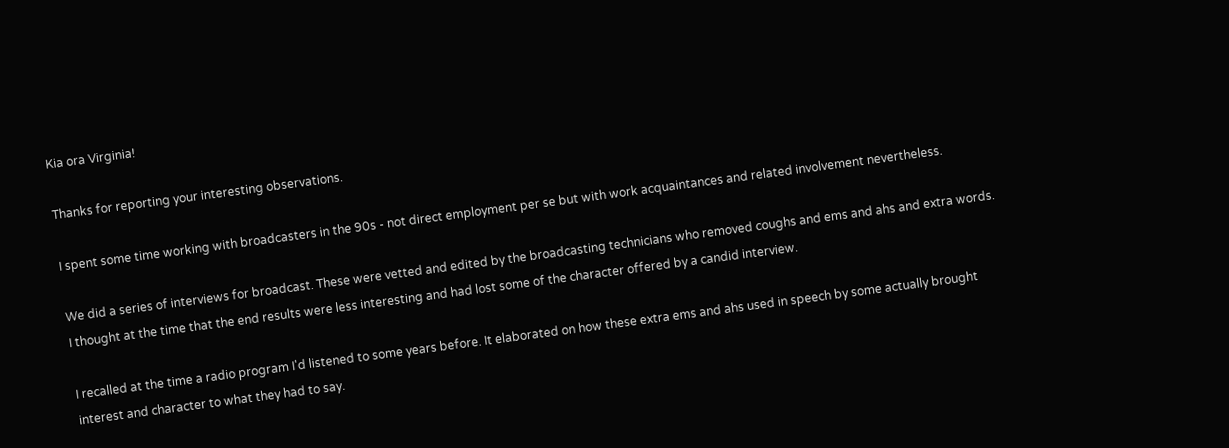Kia ora Virginia!

Thanks for reporting your interesting observations.

I spent some time working with broadcasters in the 90s - not direct employment per se but with work acquaintances and related involvement nevertheless.

We did a series of interviews for broadcast. These were vetted and edited by the broadcasting technicians who removed coughs and ems and ahs and extra words. I thought at the time that the end results were less interesting and had lost some of the character offered by a candid interview.

I recalled at the time a radio program I'd listened to some years before. It elaborated on how these extra ems and ahs used in speech by some actually brought interest and character to what they had to say.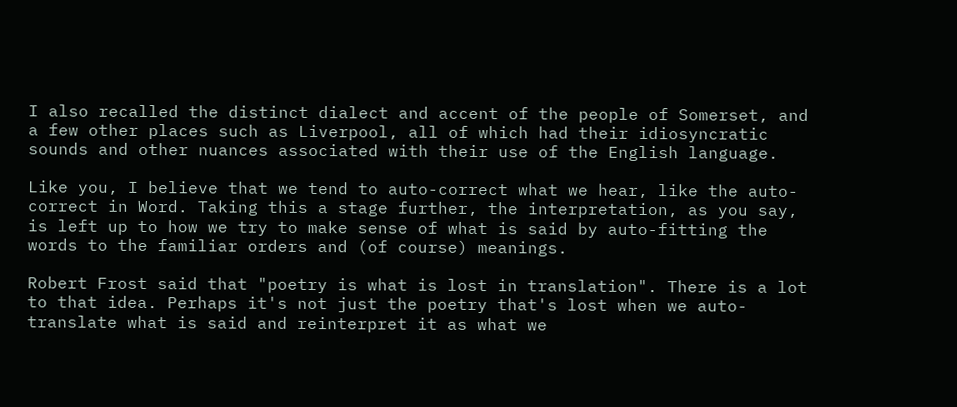I also recalled the distinct dialect and accent of the people of Somerset, and a few other places such as Liverpool, all of which had their idiosyncratic sounds and other nuances associated with their use of the English language.

Like you, I believe that we tend to auto-correct what we hear, like the auto-correct in Word. Taking this a stage further, the interpretation, as you say, is left up to how we try to make sense of what is said by auto-fitting the words to the familiar orders and (of course) meanings.

Robert Frost said that "poetry is what is lost in translation". There is a lot to that idea. Perhaps it's not just the poetry that's lost when we auto-translate what is said and reinterpret it as what we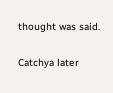thought was said.

Catchya later